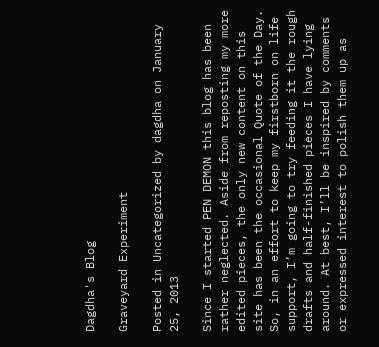Dagdha's Blog

Graveyard Experiment

Posted in Uncategorized by dagdha on January 25, 2013

Since I started PEN DEMON this blog has been rather neglected. Aside from reposting my more edited pieces, the only new content on this site has been the occasional Quote of the Day.  So, in an effort to keep my firstborn on life support, I’m going to try feeding it the rough drafts and half-finished pieces I have lying around. At best, I’ll be inspired by comments or expressed interest to polish them up as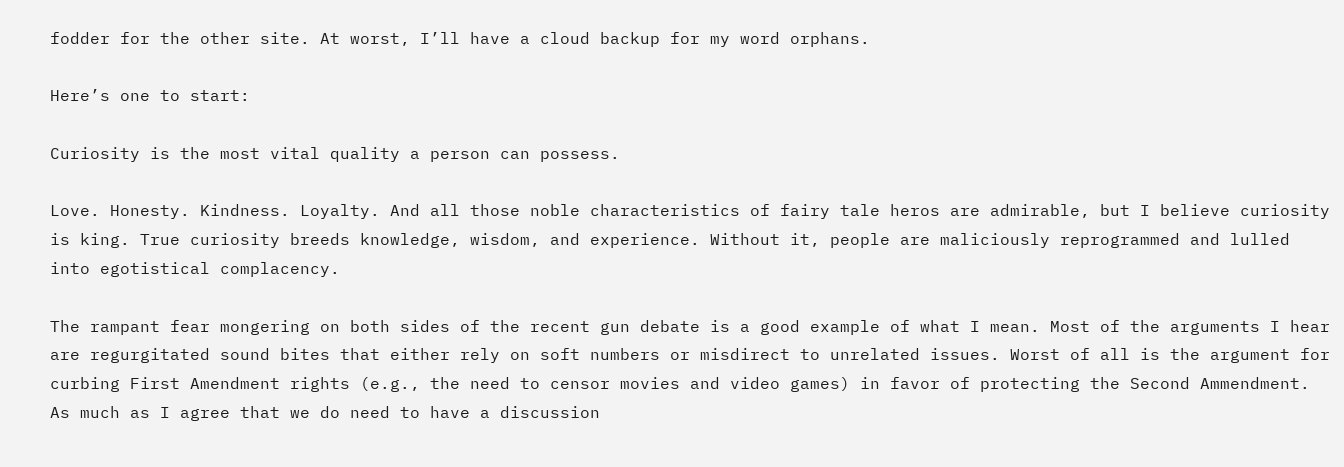fodder for the other site. At worst, I’ll have a cloud backup for my word orphans.

Here’s one to start:

Curiosity is the most vital quality a person can possess.

Love. Honesty. Kindness. Loyalty. And all those noble characteristics of fairy tale heros are admirable, but I believe curiosity is king. True curiosity breeds knowledge, wisdom, and experience. Without it, people are maliciously reprogrammed and lulled into egotistical complacency.

The rampant fear mongering on both sides of the recent gun debate is a good example of what I mean. Most of the arguments I hear are regurgitated sound bites that either rely on soft numbers or misdirect to unrelated issues. Worst of all is the argument for curbing First Amendment rights (e.g., the need to censor movies and video games) in favor of protecting the Second Ammendment. As much as I agree that we do need to have a discussion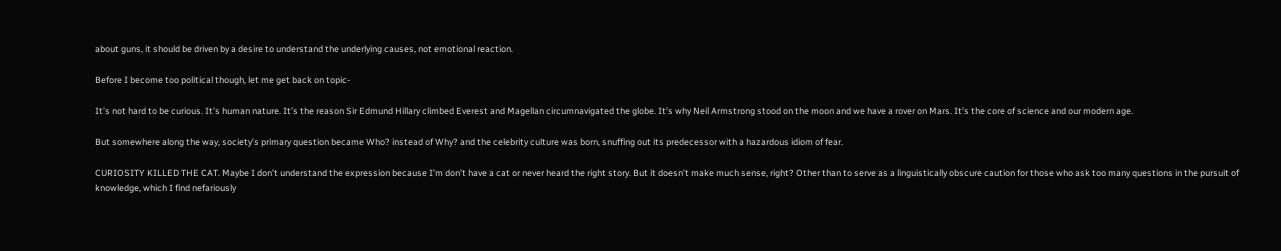about guns, it should be driven by a desire to understand the underlying causes, not emotional reaction.

Before I become too political though, let me get back on topic-

It’s not hard to be curious. It’s human nature. It’s the reason Sir Edmund Hillary climbed Everest and Magellan circumnavigated the globe. It’s why Neil Armstrong stood on the moon and we have a rover on Mars. It’s the core of science and our modern age.

But somewhere along the way, society’s primary question became Who? instead of Why? and the celebrity culture was born, snuffing out its predecessor with a hazardous idiom of fear.

CURIOSITY KILLED THE CAT. Maybe I don’t understand the expression because I’m don’t have a cat or never heard the right story. But it doesn’t make much sense, right? Other than to serve as a linguistically obscure caution for those who ask too many questions in the pursuit of knowledge, which I find nefariously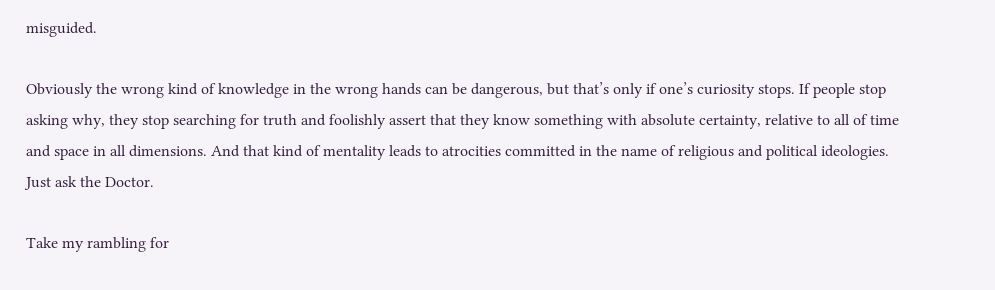misguided.

Obviously the wrong kind of knowledge in the wrong hands can be dangerous, but that’s only if one’s curiosity stops. If people stop asking why, they stop searching for truth and foolishly assert that they know something with absolute certainty, relative to all of time and space in all dimensions. And that kind of mentality leads to atrocities committed in the name of religious and political ideologies. Just ask the Doctor.

Take my rambling for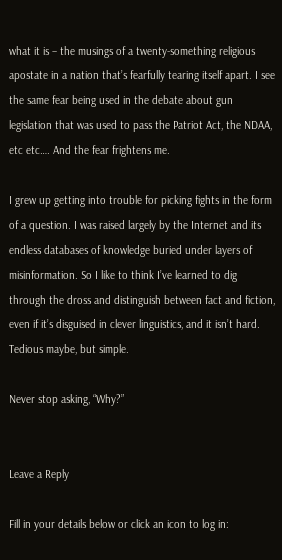what it is – the musings of a twenty-something religious apostate in a nation that’s fearfully tearing itself apart. I see the same fear being used in the debate about gun legislation that was used to pass the Patriot Act, the NDAA, etc etc…. And the fear frightens me.

I grew up getting into trouble for picking fights in the form of a question. I was raised largely by the Internet and its endless databases of knowledge buried under layers of misinformation. So I like to think I’ve learned to dig through the dross and distinguish between fact and fiction, even if it’s disguised in clever linguistics, and it isn’t hard. Tedious maybe, but simple.

Never stop asking, “Why?”


Leave a Reply

Fill in your details below or click an icon to log in: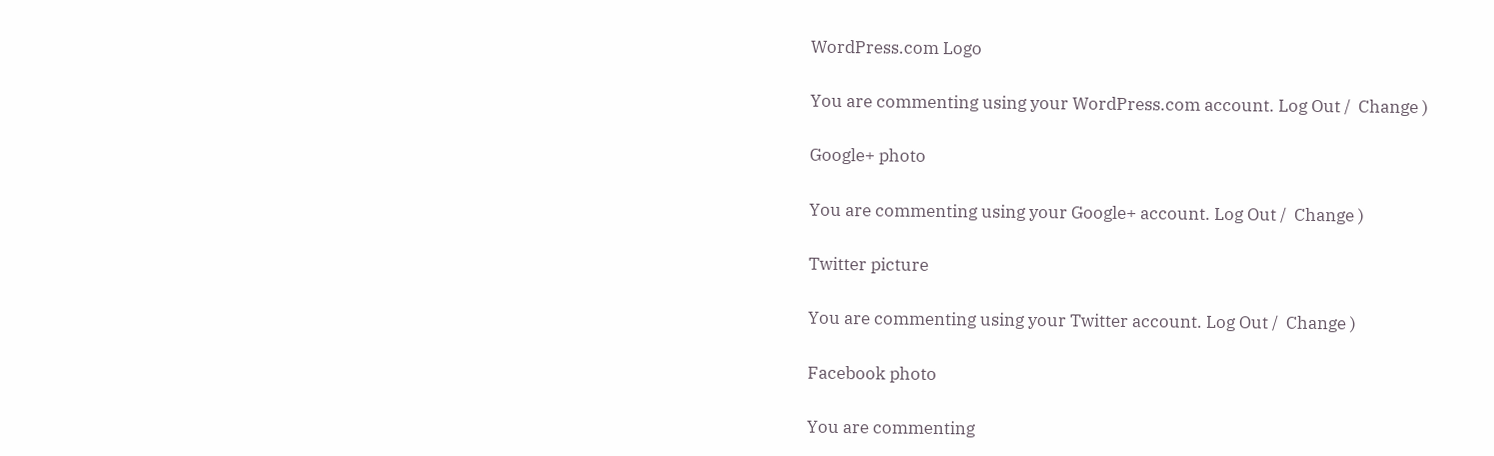WordPress.com Logo

You are commenting using your WordPress.com account. Log Out /  Change )

Google+ photo

You are commenting using your Google+ account. Log Out /  Change )

Twitter picture

You are commenting using your Twitter account. Log Out /  Change )

Facebook photo

You are commenting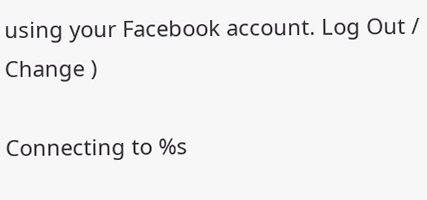using your Facebook account. Log Out /  Change )

Connecting to %s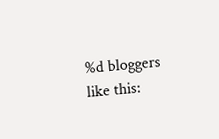%d bloggers like this: